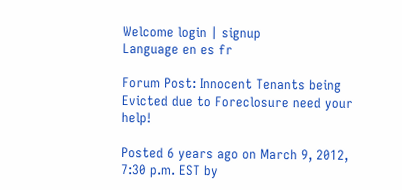Welcome login | signup
Language en es fr

Forum Post: Innocent Tenants being Evicted due to Foreclosure need your help!

Posted 6 years ago on March 9, 2012, 7:30 p.m. EST by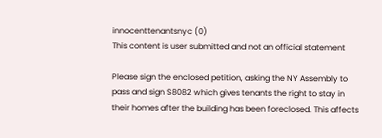innocenttenantsnyc (0)
This content is user submitted and not an official statement

Please sign the enclosed petition, asking the NY Assembly to pass and sign S8082 which gives tenants the right to stay in their homes after the building has been foreclosed. This affects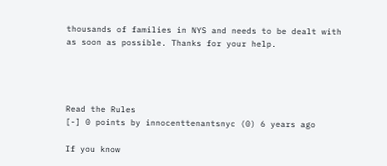thousands of families in NYS and needs to be dealt with as soon as possible. Thanks for your help.




Read the Rules
[-] 0 points by innocenttenantsnyc (0) 6 years ago

If you know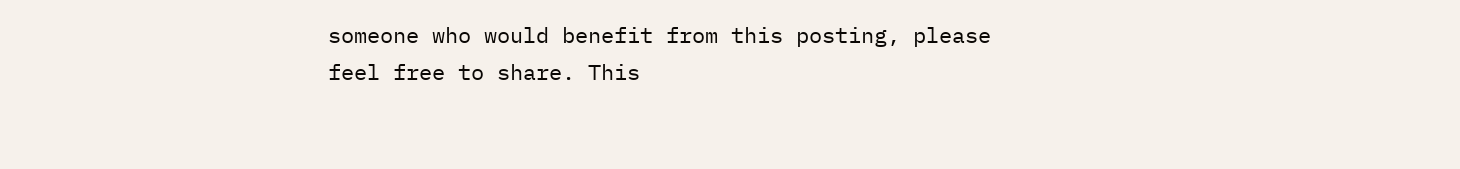someone who would benefit from this posting, please feel free to share. This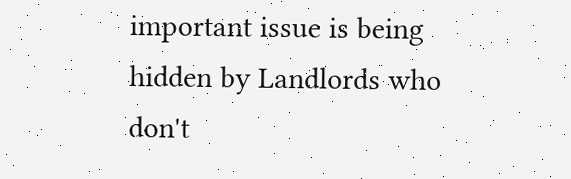important issue is being hidden by Landlords who don't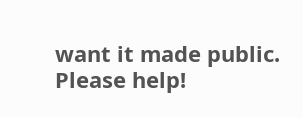want it made public. Please help!